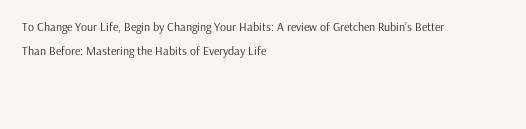To Change Your Life, Begin by Changing Your Habits: A review of Gretchen Rubin’s Better Than Before: Mastering the Habits of Everyday Life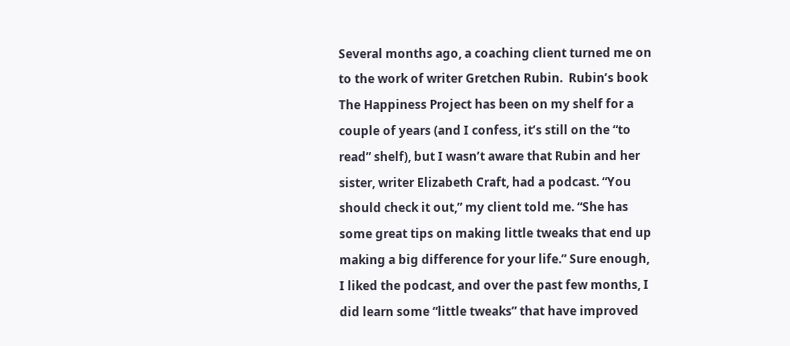Several months ago, a coaching client turned me on to the work of writer Gretchen Rubin.  Rubin’s book The Happiness Project has been on my shelf for a couple of years (and I confess, it’s still on the “to read” shelf), but I wasn’t aware that Rubin and her sister, writer Elizabeth Craft, had a podcast. “You should check it out,” my client told me. “She has some great tips on making little tweaks that end up making a big difference for your life.” Sure enough, I liked the podcast, and over the past few months, I did learn some “little tweaks” that have improved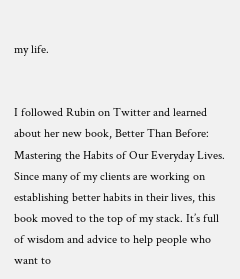my life.


I followed Rubin on Twitter and learned about her new book, Better Than Before: Mastering the Habits of Our Everyday Lives. Since many of my clients are working on establishing better habits in their lives, this book moved to the top of my stack. It’s full of wisdom and advice to help people who want to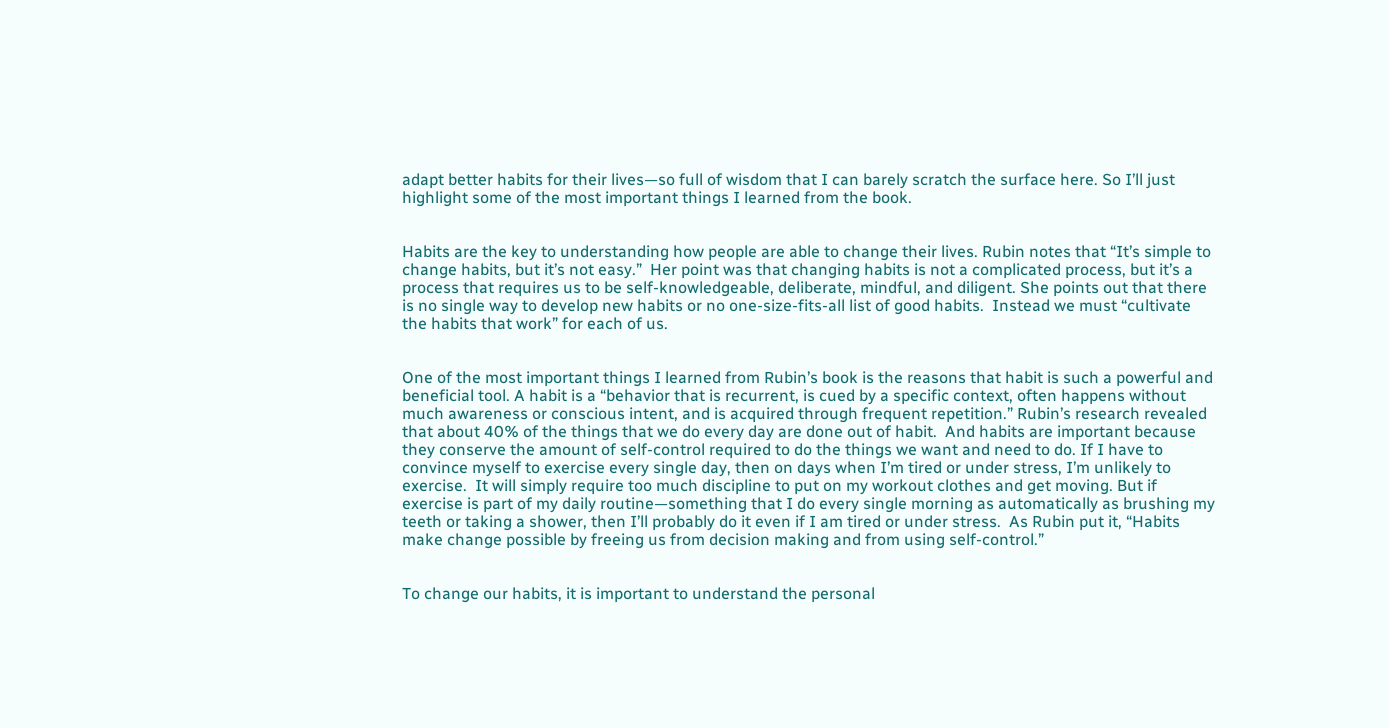adapt better habits for their lives—so full of wisdom that I can barely scratch the surface here. So I’ll just highlight some of the most important things I learned from the book.


Habits are the key to understanding how people are able to change their lives. Rubin notes that “It’s simple to change habits, but it’s not easy.”  Her point was that changing habits is not a complicated process, but it’s a process that requires us to be self-knowledgeable, deliberate, mindful, and diligent. She points out that there is no single way to develop new habits or no one-size-fits-all list of good habits.  Instead we must “cultivate the habits that work” for each of us.


One of the most important things I learned from Rubin’s book is the reasons that habit is such a powerful and beneficial tool. A habit is a “behavior that is recurrent, is cued by a specific context, often happens without much awareness or conscious intent, and is acquired through frequent repetition.” Rubin’s research revealed that about 40% of the things that we do every day are done out of habit.  And habits are important because they conserve the amount of self-control required to do the things we want and need to do. If I have to convince myself to exercise every single day, then on days when I’m tired or under stress, I’m unlikely to exercise.  It will simply require too much discipline to put on my workout clothes and get moving. But if exercise is part of my daily routine—something that I do every single morning as automatically as brushing my teeth or taking a shower, then I’ll probably do it even if I am tired or under stress.  As Rubin put it, “Habits make change possible by freeing us from decision making and from using self-control.”


To change our habits, it is important to understand the personal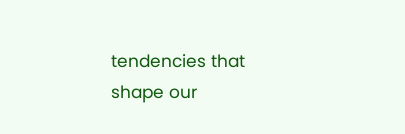tendencies that shape our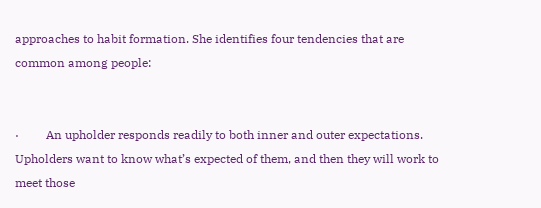approaches to habit formation. She identifies four tendencies that are common among people:


·         An upholder responds readily to both inner and outer expectations. Upholders want to know what’s expected of them, and then they will work to meet those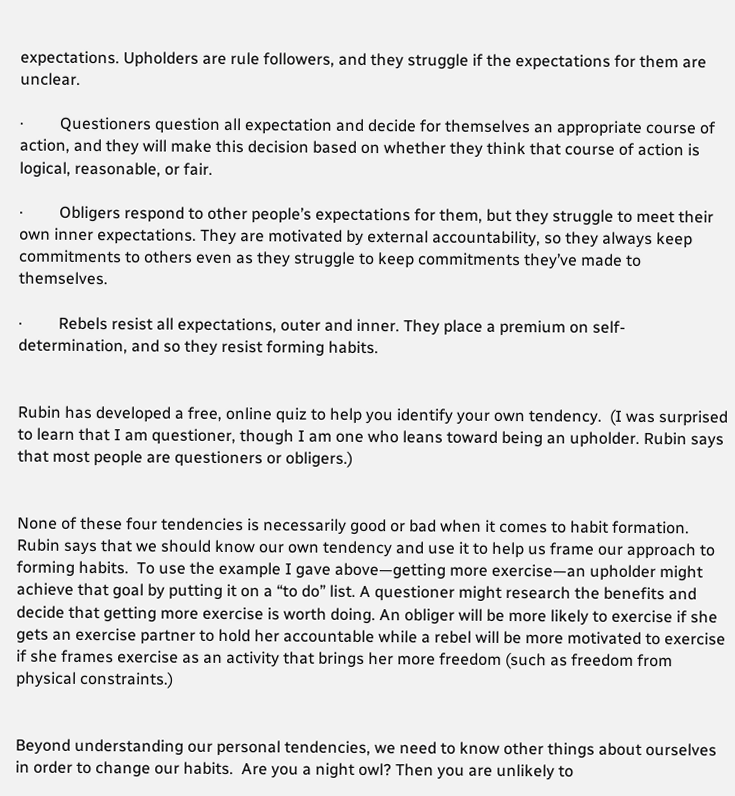expectations. Upholders are rule followers, and they struggle if the expectations for them are unclear.

·         Questioners question all expectation and decide for themselves an appropriate course of action, and they will make this decision based on whether they think that course of action is logical, reasonable, or fair.

·         Obligers respond to other people’s expectations for them, but they struggle to meet their own inner expectations. They are motivated by external accountability, so they always keep commitments to others even as they struggle to keep commitments they’ve made to themselves.

·         Rebels resist all expectations, outer and inner. They place a premium on self-determination, and so they resist forming habits.


Rubin has developed a free, online quiz to help you identify your own tendency.  (I was surprised to learn that I am questioner, though I am one who leans toward being an upholder. Rubin says that most people are questioners or obligers.)


None of these four tendencies is necessarily good or bad when it comes to habit formation. Rubin says that we should know our own tendency and use it to help us frame our approach to forming habits.  To use the example I gave above—getting more exercise—an upholder might achieve that goal by putting it on a “to do” list. A questioner might research the benefits and decide that getting more exercise is worth doing. An obliger will be more likely to exercise if she gets an exercise partner to hold her accountable while a rebel will be more motivated to exercise if she frames exercise as an activity that brings her more freedom (such as freedom from physical constraints.)


Beyond understanding our personal tendencies, we need to know other things about ourselves in order to change our habits.  Are you a night owl? Then you are unlikely to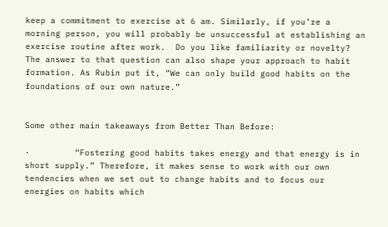keep a commitment to exercise at 6 am. Similarly, if you’re a morning person, you will probably be unsuccessful at establishing an exercise routine after work.  Do you like familiarity or novelty? The answer to that question can also shape your approach to habit formation. As Rubin put it, “We can only build good habits on the foundations of our own nature.”


Some other main takeaways from Better Than Before:

·         “Fostering good habits takes energy and that energy is in short supply.” Therefore, it makes sense to work with our own tendencies when we set out to change habits and to focus our energies on habits which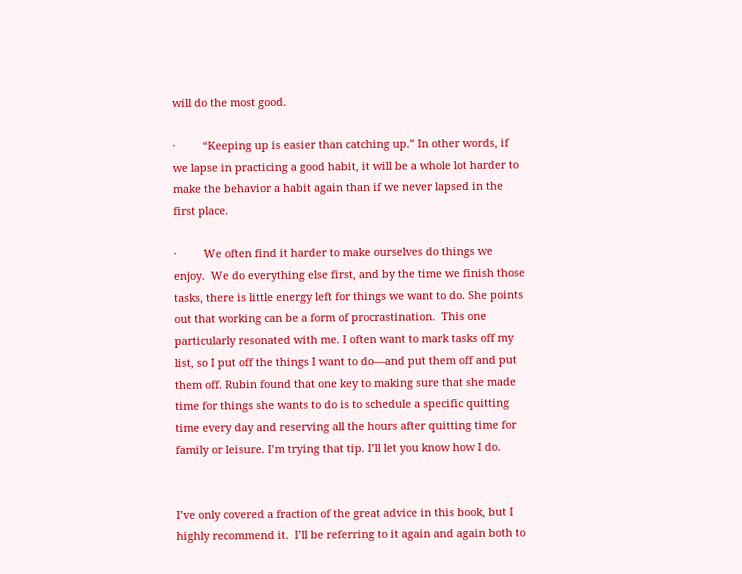will do the most good.

·         “Keeping up is easier than catching up.” In other words, if we lapse in practicing a good habit, it will be a whole lot harder to make the behavior a habit again than if we never lapsed in the first place.

·         We often find it harder to make ourselves do things we enjoy.  We do everything else first, and by the time we finish those tasks, there is little energy left for things we want to do. She points out that working can be a form of procrastination.  This one particularly resonated with me. I often want to mark tasks off my list, so I put off the things I want to do—and put them off and put them off. Rubin found that one key to making sure that she made time for things she wants to do is to schedule a specific quitting time every day and reserving all the hours after quitting time for family or leisure. I’m trying that tip. I’ll let you know how I do.


I’ve only covered a fraction of the great advice in this book, but I highly recommend it.  I’ll be referring to it again and again both to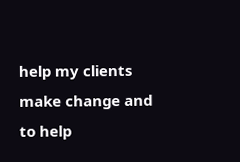help my clients make change and to help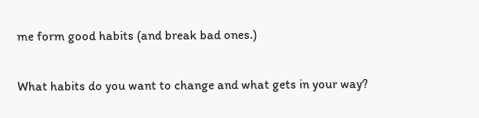me form good habits (and break bad ones.)


What habits do you want to change and what gets in your way?